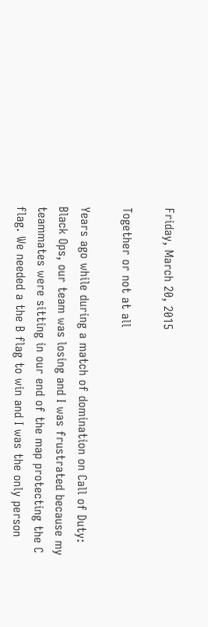Friday, March 20, 2015

Together or not at all

Years ago while during a match of domination on Call of Duty: Black Ops, our team was losing and I was frustrated because my teammates were sitting in our end of the map protecting the C flag. We needed a the B flag to win and I was the only person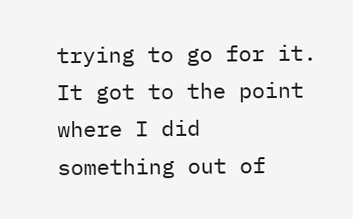trying to go for it. It got to the point where I did something out of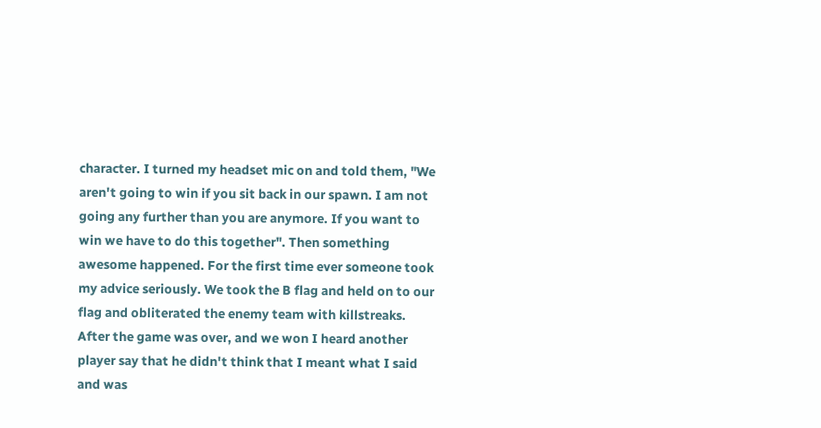character. I turned my headset mic on and told them, "We aren't going to win if you sit back in our spawn. I am not going any further than you are anymore. If you want to win we have to do this together". Then something awesome happened. For the first time ever someone took my advice seriously. We took the B flag and held on to our flag and obliterated the enemy team with killstreaks. After the game was over, and we won I heard another player say that he didn't think that I meant what I said and was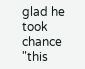glad he took chance "this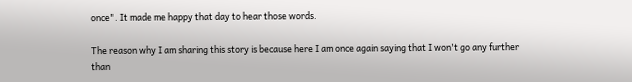once". It made me happy that day to hear those words.

The reason why I am sharing this story is because here I am once again saying that I won't go any further than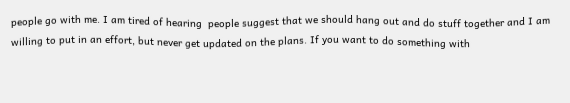people go with me. I am tired of hearing  people suggest that we should hang out and do stuff together and I am willing to put in an effort, but never get updated on the plans. If you want to do something with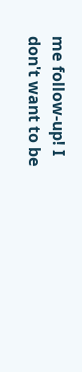me follow-up! I don't want to be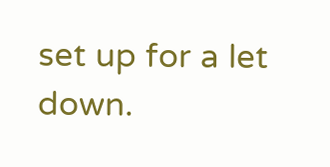set up for a let down.